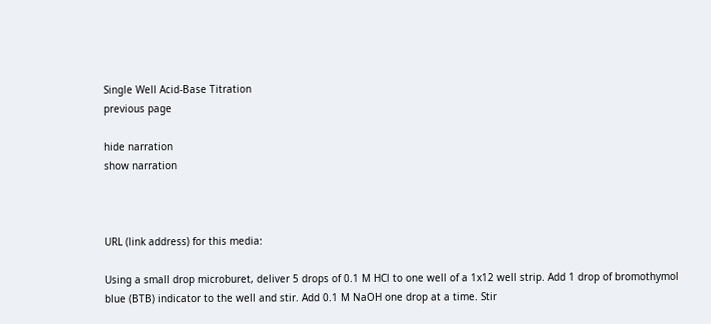Single Well Acid-Base Titration
previous page

hide narration
show narration



URL (link address) for this media:

Using a small drop microburet, deliver 5 drops of 0.1 M HCl to one well of a 1x12 well strip. Add 1 drop of bromothymol blue (BTB) indicator to the well and stir. Add 0.1 M NaOH one drop at a time. Stir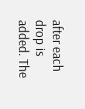after each drop is added. The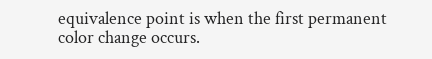equivalence point is when the first permanent color change occurs.